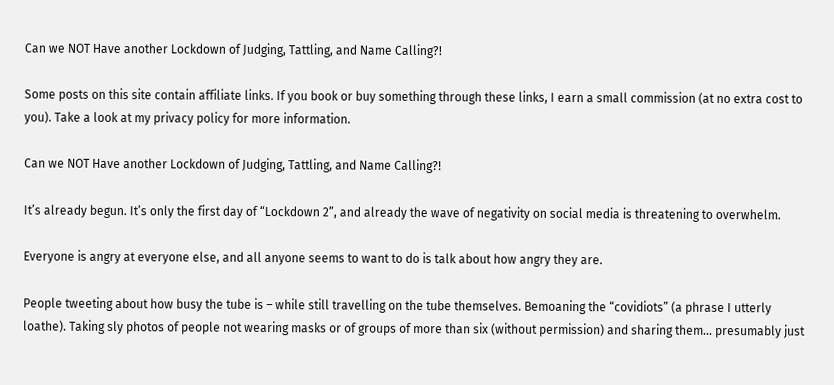Can we NOT Have another Lockdown of Judging, Tattling, and Name Calling?!

Some posts on this site contain affiliate links. If you book or buy something through these links, I earn a small commission (at no extra cost to you). Take a look at my privacy policy for more information.

Can we NOT Have another Lockdown of Judging, Tattling, and Name Calling?!

It’s already begun. It’s only the first day of “Lockdown 2”, and already the wave of negativity on social media is threatening to overwhelm.

Everyone is angry at everyone else, and all anyone seems to want to do is talk about how angry they are.

People tweeting about how busy the tube is – while still travelling on the tube themselves. Bemoaning the “covidiots” (a phrase I utterly loathe). Taking sly photos of people not wearing masks or of groups of more than six (without permission) and sharing them… presumably just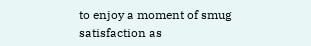to enjoy a moment of smug satisfaction as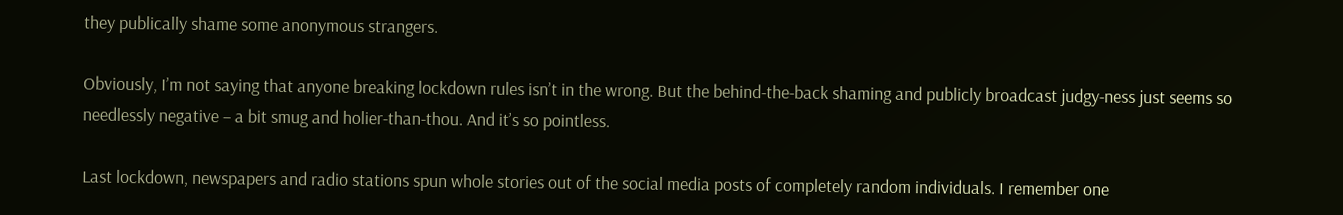they publically shame some anonymous strangers.

Obviously, I’m not saying that anyone breaking lockdown rules isn’t in the wrong. But the behind-the-back shaming and publicly broadcast judgy-ness just seems so needlessly negative – a bit smug and holier-than-thou. And it’s so pointless.

Last lockdown, newspapers and radio stations spun whole stories out of the social media posts of completely random individuals. I remember one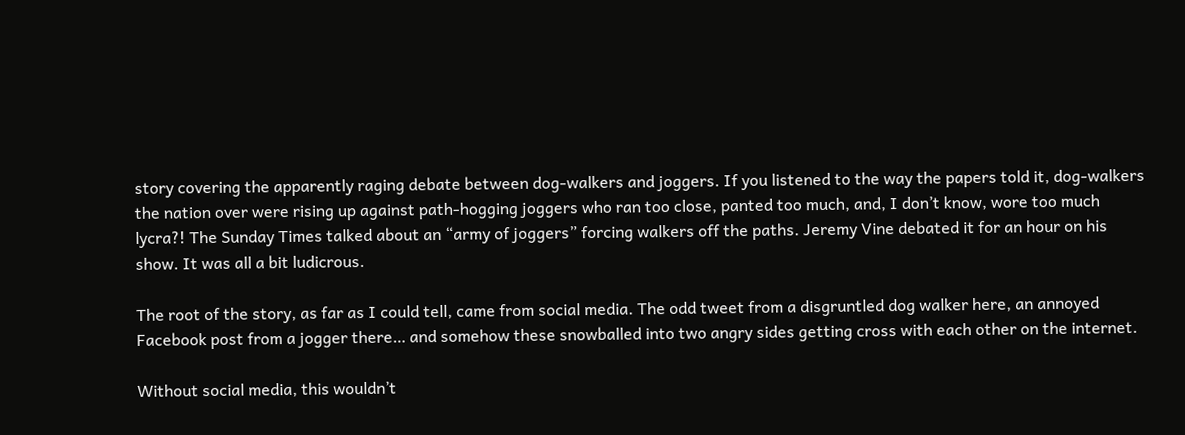story covering the apparently raging debate between dog-walkers and joggers. If you listened to the way the papers told it, dog-walkers the nation over were rising up against path-hogging joggers who ran too close, panted too much, and, I don’t know, wore too much lycra?! The Sunday Times talked about an “army of joggers” forcing walkers off the paths. Jeremy Vine debated it for an hour on his show. It was all a bit ludicrous.

The root of the story, as far as I could tell, came from social media. The odd tweet from a disgruntled dog walker here, an annoyed Facebook post from a jogger there… and somehow these snowballed into two angry sides getting cross with each other on the internet.

Without social media, this wouldn’t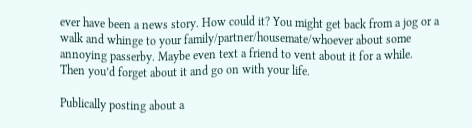ever have been a news story. How could it? You might get back from a jog or a walk and whinge to your family/partner/housemate/whoever about some annoying passerby. Maybe even text a friend to vent about it for a while. Then you’d forget about it and go on with your life.

Publically posting about a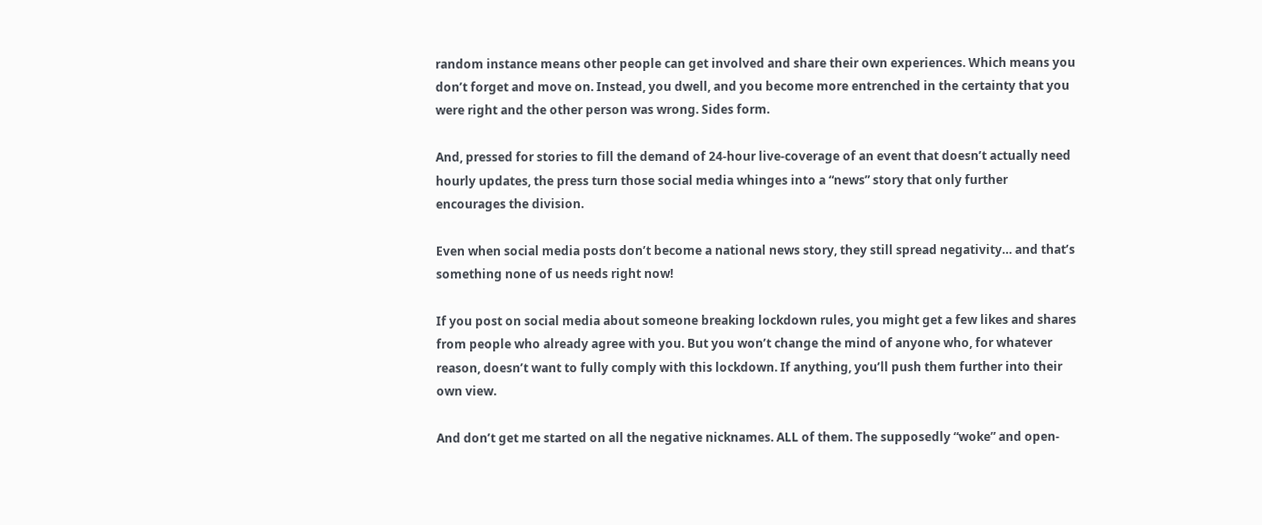random instance means other people can get involved and share their own experiences. Which means you don’t forget and move on. Instead, you dwell, and you become more entrenched in the certainty that you were right and the other person was wrong. Sides form.

And, pressed for stories to fill the demand of 24-hour live-coverage of an event that doesn’t actually need hourly updates, the press turn those social media whinges into a “news” story that only further encourages the division.

Even when social media posts don’t become a national news story, they still spread negativity… and that’s something none of us needs right now!

If you post on social media about someone breaking lockdown rules, you might get a few likes and shares from people who already agree with you. But you won’t change the mind of anyone who, for whatever reason, doesn’t want to fully comply with this lockdown. If anything, you’ll push them further into their own view.

And don’t get me started on all the negative nicknames. ALL of them. The supposedly “woke” and open-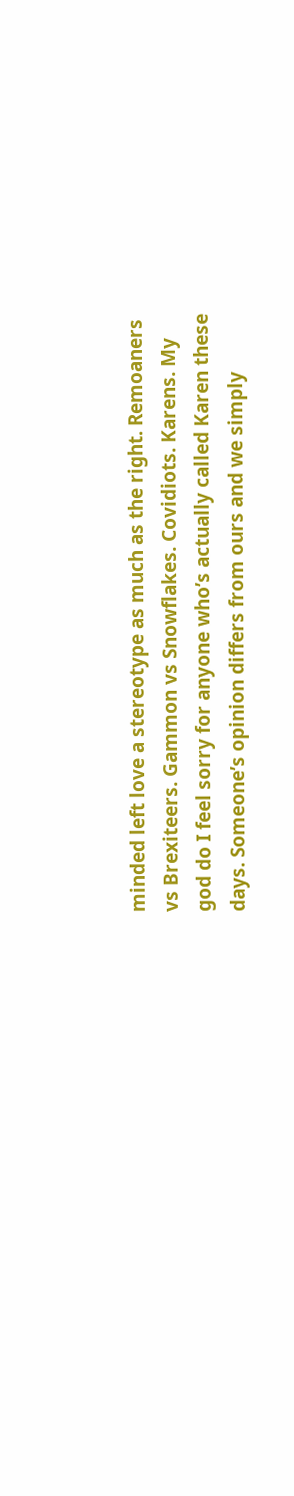minded left love a stereotype as much as the right. Remoaners vs Brexiteers. Gammon vs Snowflakes. Covidiots. Karens. My god do I feel sorry for anyone who’s actually called Karen these days. Someone’s opinion differs from ours and we simply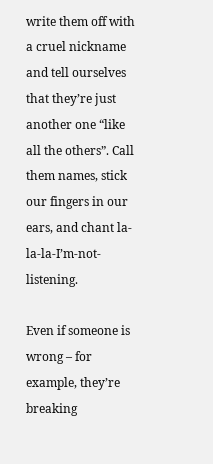write them off with a cruel nickname and tell ourselves that they’re just another one “like all the others”. Call them names, stick our fingers in our ears, and chant la-la-la-I’m-not-listening.

Even if someone is wrong – for example, they’re breaking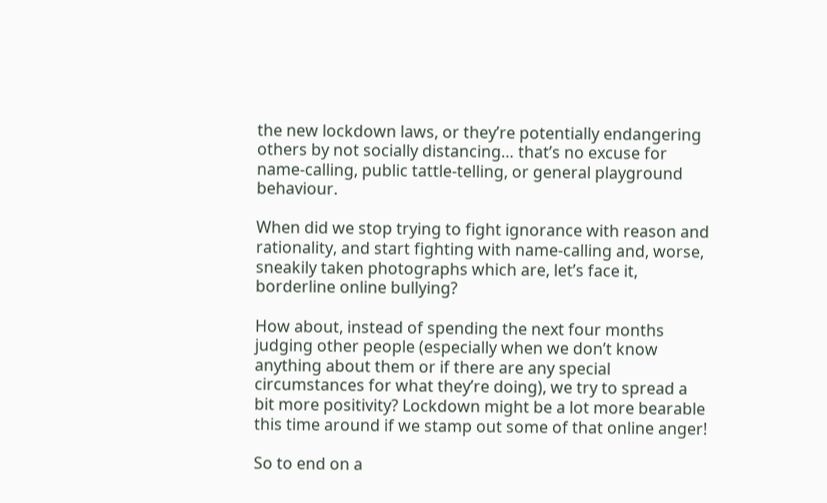the new lockdown laws, or they’re potentially endangering others by not socially distancing… that’s no excuse for name-calling, public tattle-telling, or general playground behaviour.

When did we stop trying to fight ignorance with reason and rationality, and start fighting with name-calling and, worse, sneakily taken photographs which are, let’s face it, borderline online bullying?

How about, instead of spending the next four months judging other people (especially when we don’t know anything about them or if there are any special circumstances for what they’re doing), we try to spread a bit more positivity? Lockdown might be a lot more bearable this time around if we stamp out some of that online anger!

So to end on a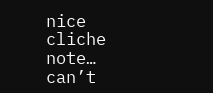nice cliche note… can’t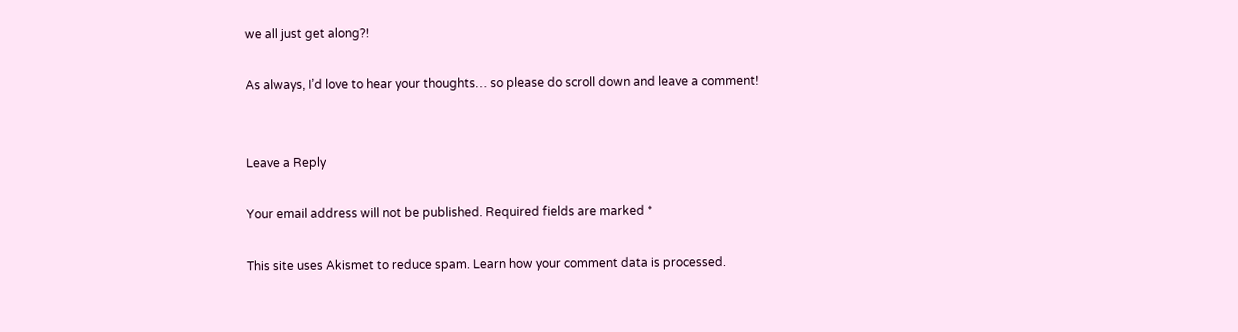we all just get along?!

As always, I’d love to hear your thoughts… so please do scroll down and leave a comment!


Leave a Reply

Your email address will not be published. Required fields are marked *

This site uses Akismet to reduce spam. Learn how your comment data is processed.